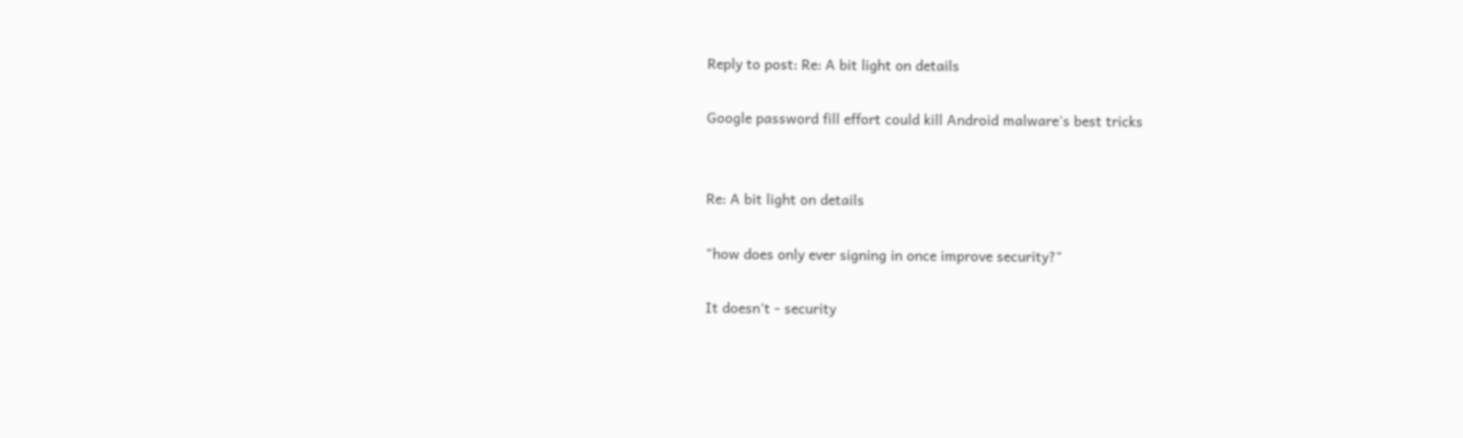Reply to post: Re: A bit light on details

Google password fill effort could kill Android malware's best tricks


Re: A bit light on details

"how does only ever signing in once improve security?"

It doesn't - security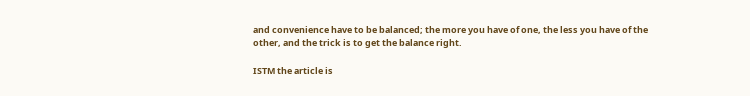and convenience have to be balanced; the more you have of one, the less you have of the other, and the trick is to get the balance right.

ISTM the article is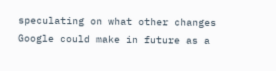speculating on what other changes Google could make in future as a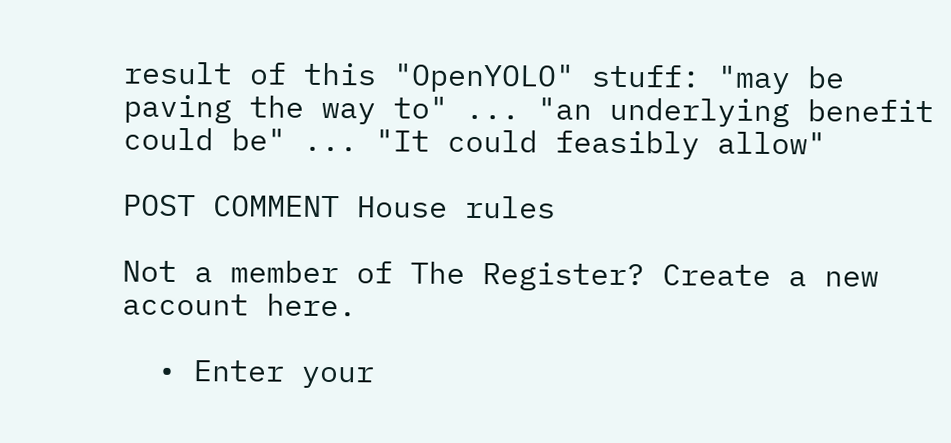result of this "OpenYOLO" stuff: "may be paving the way to" ... "an underlying benefit could be" ... "It could feasibly allow"

POST COMMENT House rules

Not a member of The Register? Create a new account here.

  • Enter your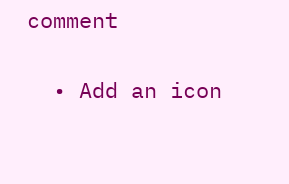comment

  • Add an icon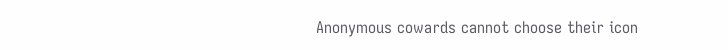Anonymous cowards cannot choose their icon